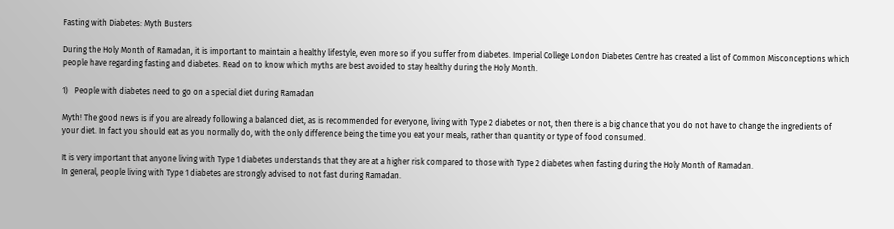Fasting with Diabetes: Myth Busters

During the Holy Month of Ramadan, it is important to maintain a healthy lifestyle, even more so if you suffer from diabetes. Imperial College London Diabetes Centre has created a list of Common Misconceptions which people have regarding fasting and diabetes. Read on to know which myths are best avoided to stay healthy during the Holy Month.

1)   People with diabetes need to go on a special diet during Ramadan

Myth! The good news is if you are already following a balanced diet, as is recommended for everyone, living with Type 2 diabetes or not, then there is a big chance that you do not have to change the ingredients of your diet. In fact you should eat as you normally do, with the only difference being the time you eat your meals, rather than quantity or type of food consumed.

It is very important that anyone living with Type 1 diabetes understands that they are at a higher risk compared to those with Type 2 diabetes when fasting during the Holy Month of Ramadan.
In general, people living with Type 1 diabetes are strongly advised to not fast during Ramadan.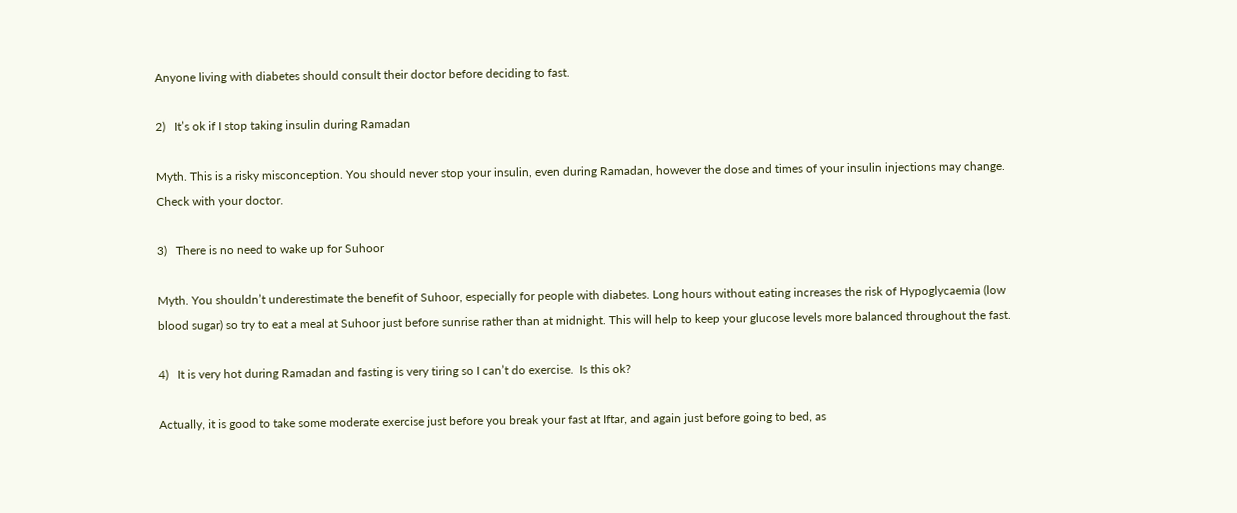Anyone living with diabetes should consult their doctor before deciding to fast.

2)   It’s ok if I stop taking insulin during Ramadan

Myth. This is a risky misconception. You should never stop your insulin, even during Ramadan, however the dose and times of your insulin injections may change.  Check with your doctor.

3)   There is no need to wake up for Suhoor

Myth. You shouldn’t underestimate the benefit of Suhoor, especially for people with diabetes. Long hours without eating increases the risk of Hypoglycaemia (low blood sugar) so try to eat a meal at Suhoor just before sunrise rather than at midnight. This will help to keep your glucose levels more balanced throughout the fast.

4)   It is very hot during Ramadan and fasting is very tiring so I can’t do exercise.  Is this ok?

Actually, it is good to take some moderate exercise just before you break your fast at Iftar, and again just before going to bed, as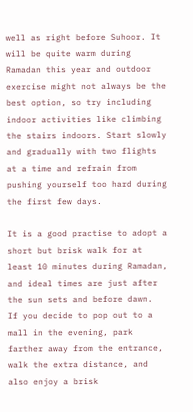well as right before Suhoor. It will be quite warm during Ramadan this year and outdoor exercise might not always be the best option, so try including indoor activities like climbing the stairs indoors. Start slowly and gradually with two flights at a time and refrain from pushing yourself too hard during the first few days.

It is a good practise to adopt a short but brisk walk for at least 10 minutes during Ramadan, and ideal times are just after the sun sets and before dawn.
If you decide to pop out to a mall in the evening, park farther away from the entrance, walk the extra distance, and also enjoy a brisk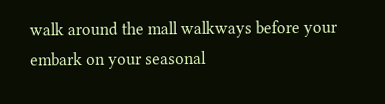walk around the mall walkways before your embark on your seasonal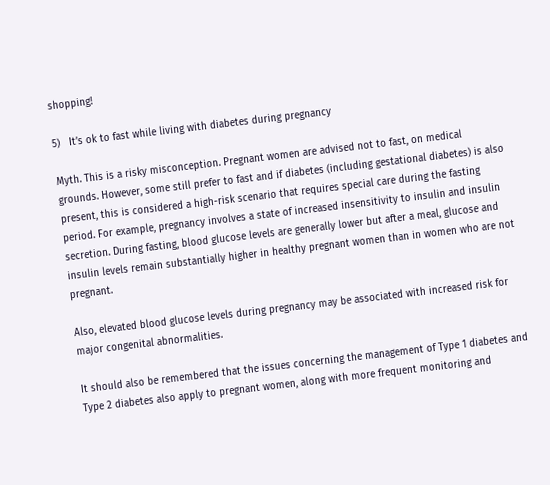shopping!

5)   It’s ok to fast while living with diabetes during pregnancy

Myth. This is a risky misconception. Pregnant women are advised not to fast, on medical grounds. However, some still prefer to fast and if diabetes (including gestational diabetes) is also present, this is considered a high-risk scenario that requires special care during the fasting period. For example, pregnancy involves a state of increased insensitivity to insulin and insulin secretion. During fasting, blood glucose levels are generally lower but after a meal, glucose and insulin levels remain substantially higher in healthy pregnant women than in women who are not pregnant.

Also, elevated blood glucose levels during pregnancy may be associated with increased risk for major congenital abnormalities.

It should also be remembered that the issues concerning the management of Type 1 diabetes and Type 2 diabetes also apply to pregnant women, along with more frequent monitoring and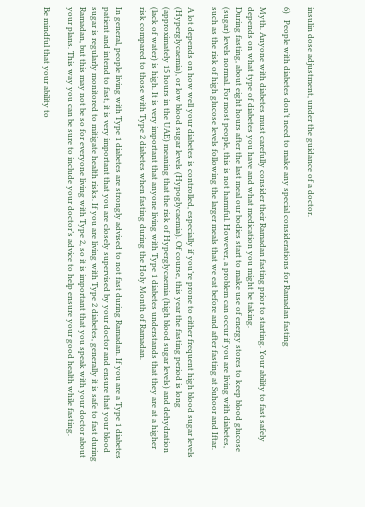insulin dose adjustment, under the guidance of a doctor.

6)   People with diabetes don’t need to make any special considerations for Ramadan fasting

Myth. Anyone with diabetes must carefully consider their Ramadan fasting prior to starting. Your ability to fast safely depends on what type of diabetes you have and what medication you might be taking.
During fasting, about eight hours after the last meal our bodies start to make use of energy stores to keep blood glucose (sugar) levels normal. For most people, this is not harmful. However, a problem can occur if you are living with diabetes, such as the risk of high glucose levels following the larger meals that we eat before and after fasting at Suhoor and Iftar.

A lot depends on how well your diabetes is controlled, especially if you’re prone to either frequent high blood sugar levels (Hyperglycaemia), or low blood sugar levels (Hypoglycaemia). Of course, this year the fasting period is long (approximately 15 hours in the UAE) meaning that the risk of Hyperglycaemia (high blood sugar levels) and dehydration (lack of water) is high. It is very important that anyone living with Type 1 diabetes understands that they are at a higher risk compared to those with Type 2 diabetes when fasting during the Holy Month of Ramadan.

In general, people living with Type 1 diabetes are strongly advised to not fast during Ramadan. If you are a Type 1 diabetes patient and intend to fast, it is very important that you are closely supervised by your doctor and ensure that your blood sugar is regularly monitored to mitigate health risks. If you are living with Type 2 diabetes, generally it is safe to fast during Ramadan, but this may not be so for everyone living with Type 2, so it is important that you speak with your doctor about your plans. This way you can be sure to include your doctor’s advice to help ensure your good health while fasting.

Be mindful that your ability to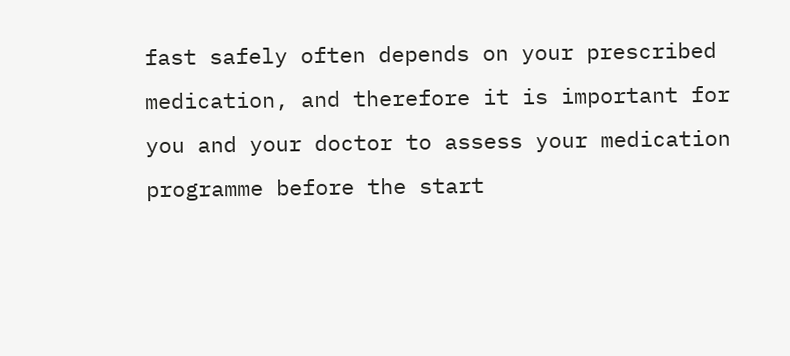fast safely often depends on your prescribed medication, and therefore it is important for you and your doctor to assess your medication programme before the start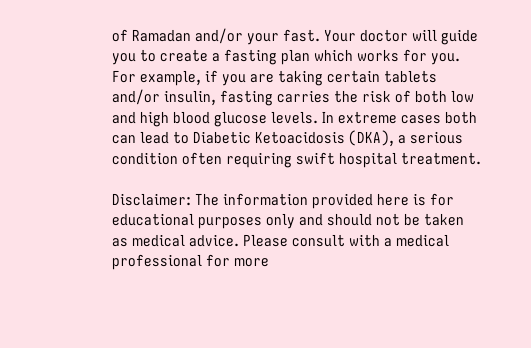of Ramadan and/or your fast. Your doctor will guide you to create a fasting plan which works for you.
For example, if you are taking certain tablets and/or insulin, fasting carries the risk of both low and high blood glucose levels. In extreme cases both can lead to Diabetic Ketoacidosis (DKA), a serious condition often requiring swift hospital treatment.

Disclaimer: The information provided here is for educational purposes only and should not be taken as medical advice. Please consult with a medical professional for more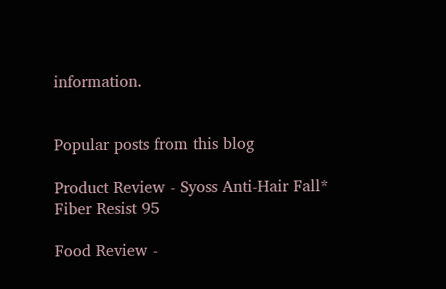information.


Popular posts from this blog

Product Review - Syoss Anti-Hair Fall* Fiber Resist 95

Food Review -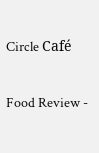Circle Café

Food Review -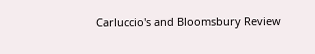Carluccio's and Bloomsbury Review